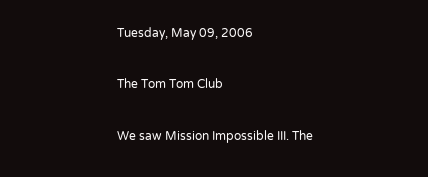Tuesday, May 09, 2006

The Tom Tom Club

We saw Mission Impossible III. The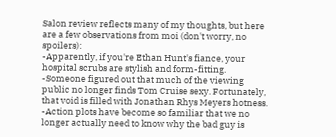Salon review reflects many of my thoughts, but here are a few observations from moi (don't worry, no spoilers):
-Apparently, if you're Ethan Hunt's fiance, your hospital scrubs are stylish and form-fitting.
-Someone figured out that much of the viewing public no longer finds Tom Cruise sexy. Fortunately, that void is filled with Jonathan Rhys Meyers hotness.
-Action plots have become so familiar that we no longer actually need to know why the bad guy is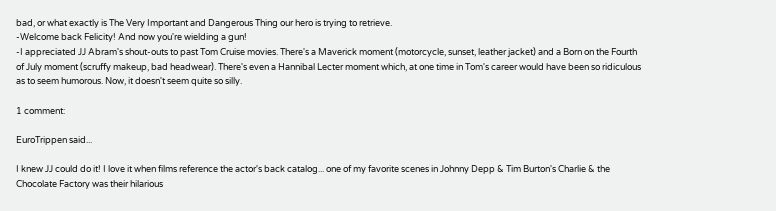bad, or what exactly is The Very Important and Dangerous Thing our hero is trying to retrieve.
-Welcome back Felicity! And now you're wielding a gun!
-I appreciated JJ Abram's shout-outs to past Tom Cruise movies. There's a Maverick moment (motorcycle, sunset, leather jacket) and a Born on the Fourth of July moment (scruffy makeup, bad headwear). There's even a Hannibal Lecter moment which, at one time in Tom's career would have been so ridiculous as to seem humorous. Now, it doesn't seem quite so silly.

1 comment:

EuroTrippen said...

I knew JJ could do it! I love it when films reference the actor's back catalog... one of my favorite scenes in Johnny Depp & Tim Burton's Charlie & the Chocolate Factory was their hilarious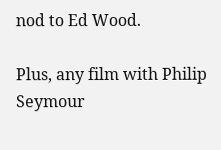nod to Ed Wood.

Plus, any film with Philip Seymour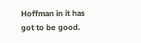Hoffman in it has got to be good.